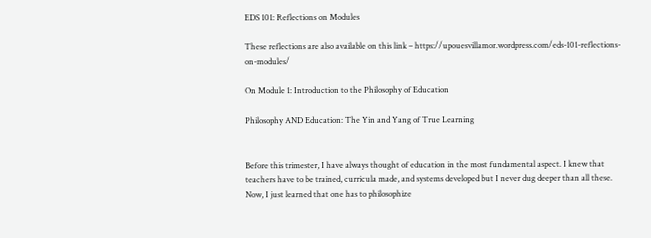EDS 101: Reflections on Modules

These reflections are also available on this link – https://upouesvillamor.wordpress.com/eds-101-reflections-on-modules/

On Module 1: Introduction to the Philosophy of Education

Philosophy AND Education: The Yin and Yang of True Learning


Before this trimester, I have always thought of education in the most fundamental aspect. I knew that teachers have to be trained, curricula made, and systems developed but I never dug deeper than all these. Now, I just learned that one has to philosophize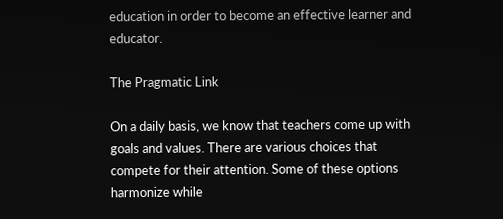education in order to become an effective learner and educator.

The Pragmatic Link

On a daily basis, we know that teachers come up with goals and values. There are various choices that compete for their attention. Some of these options harmonize while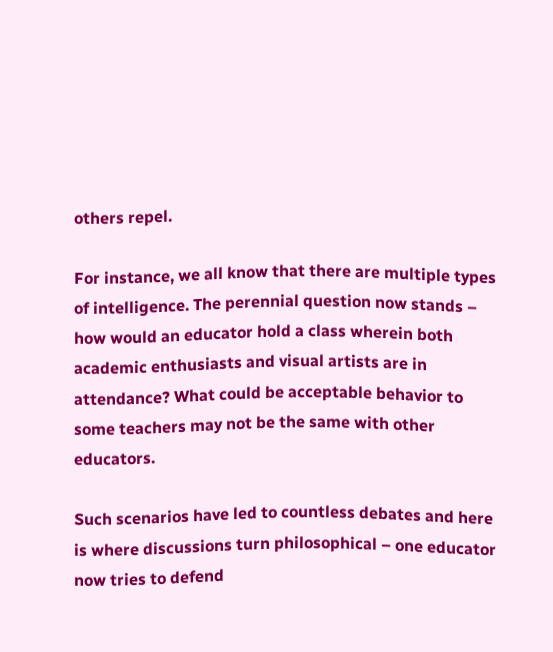others repel.

For instance, we all know that there are multiple types of intelligence. The perennial question now stands – how would an educator hold a class wherein both academic enthusiasts and visual artists are in attendance? What could be acceptable behavior to some teachers may not be the same with other educators.

Such scenarios have led to countless debates and here is where discussions turn philosophical – one educator now tries to defend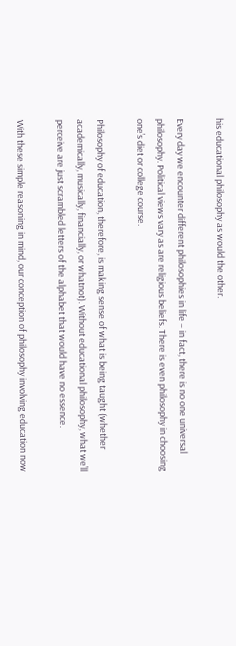his educational philosophy as would the other.

Every day we encounter different philosophies in life – in fact, there is no one universal philosophy. Political views vary as are religious beliefs. There is even philosophy in choosing one’s diet or college course.

Philosophy of education, therefore, is making sense of what is being taught (whether academically, musically, financially, or whatnot). Without educational philosophy, what we’ll perceive are just scrambled letters of the alphabet that would have no essence.

With these simple reasoning in mind, our conception of philosophy involving education now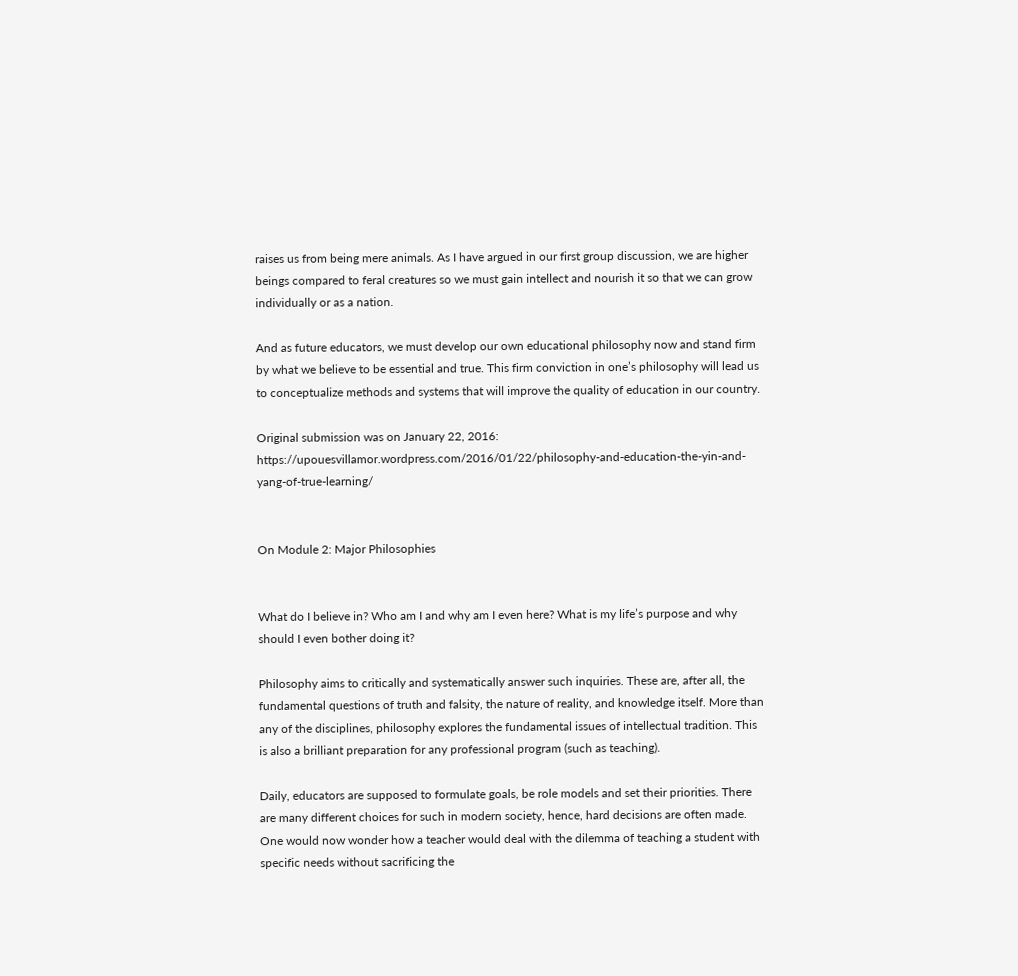raises us from being mere animals. As I have argued in our first group discussion, we are higher beings compared to feral creatures so we must gain intellect and nourish it so that we can grow individually or as a nation.

And as future educators, we must develop our own educational philosophy now and stand firm by what we believe to be essential and true. This firm conviction in one’s philosophy will lead us to conceptualize methods and systems that will improve the quality of education in our country.

Original submission was on January 22, 2016: https://upouesvillamor.wordpress.com/2016/01/22/philosophy-and-education-the-yin-and-yang-of-true-learning/


On Module 2: Major Philosophies


What do I believe in? Who am I and why am I even here? What is my life’s purpose and why should I even bother doing it?

Philosophy aims to critically and systematically answer such inquiries. These are, after all, the fundamental questions of truth and falsity, the nature of reality, and knowledge itself. More than any of the disciplines, philosophy explores the fundamental issues of intellectual tradition. This is also a brilliant preparation for any professional program (such as teaching).

Daily, educators are supposed to formulate goals, be role models and set their priorities. There are many different choices for such in modern society, hence, hard decisions are often made. One would now wonder how a teacher would deal with the dilemma of teaching a student with specific needs without sacrificing the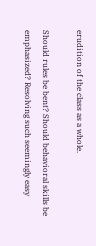erudition of the class as a whole.

Should rules be bent? Should behavioral skills be emphasized? Resolving such seemingly easy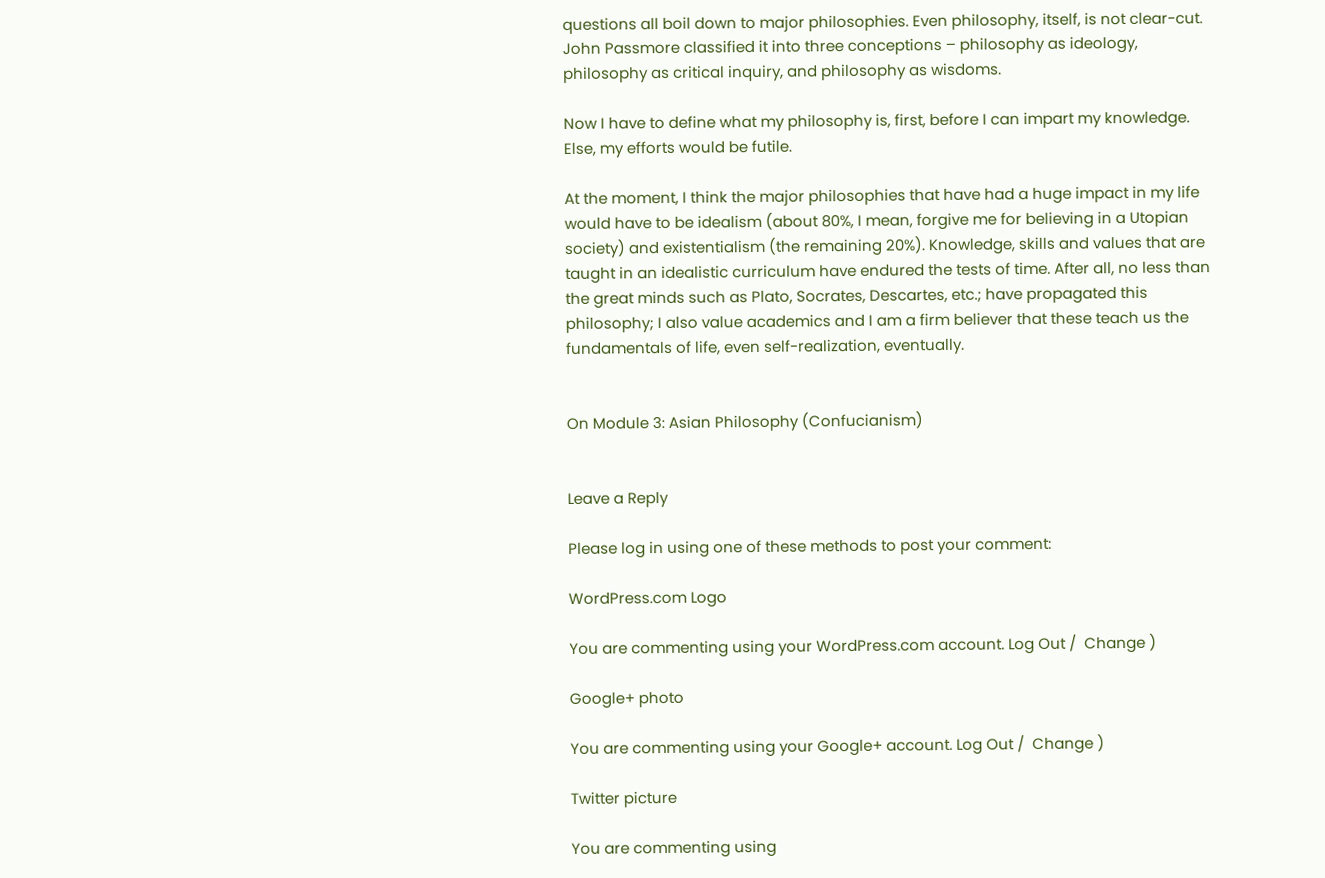questions all boil down to major philosophies. Even philosophy, itself, is not clear-cut.  John Passmore classified it into three conceptions – philosophy as ideology, philosophy as critical inquiry, and philosophy as wisdoms.

Now I have to define what my philosophy is, first, before I can impart my knowledge. Else, my efforts would be futile.

At the moment, I think the major philosophies that have had a huge impact in my life would have to be idealism (about 80%, I mean, forgive me for believing in a Utopian society) and existentialism (the remaining 20%). Knowledge, skills and values that are taught in an idealistic curriculum have endured the tests of time. After all, no less than the great minds such as Plato, Socrates, Descartes, etc.; have propagated this philosophy; I also value academics and I am a firm believer that these teach us the fundamentals of life, even self-realization, eventually.


On Module 3: Asian Philosophy (Confucianism)


Leave a Reply

Please log in using one of these methods to post your comment:

WordPress.com Logo

You are commenting using your WordPress.com account. Log Out /  Change )

Google+ photo

You are commenting using your Google+ account. Log Out /  Change )

Twitter picture

You are commenting using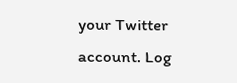your Twitter account. Log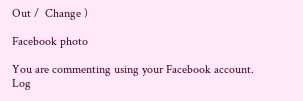Out /  Change )

Facebook photo

You are commenting using your Facebook account. Log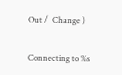Out /  Change )


Connecting to %s